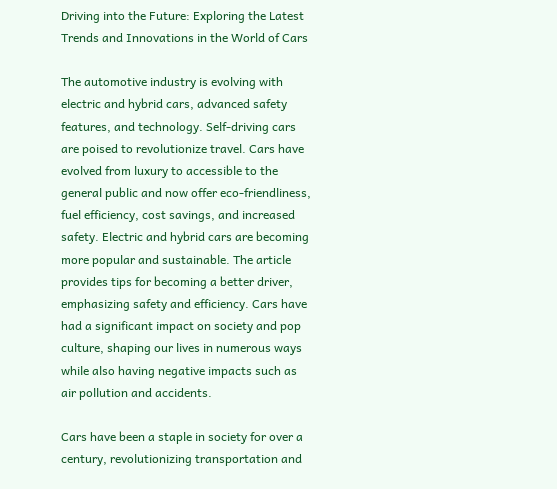Driving into the Future: Exploring the Latest Trends and Innovations in the World of Cars

The automotive industry is evolving with electric and hybrid cars, advanced safety features, and technology. Self-driving cars are poised to revolutionize travel. Cars have evolved from luxury to accessible to the general public and now offer eco-friendliness, fuel efficiency, cost savings, and increased safety. Electric and hybrid cars are becoming more popular and sustainable. The article provides tips for becoming a better driver, emphasizing safety and efficiency. Cars have had a significant impact on society and pop culture, shaping our lives in numerous ways while also having negative impacts such as air pollution and accidents.

Cars have been a staple in society for over a century, revolutionizing transportation and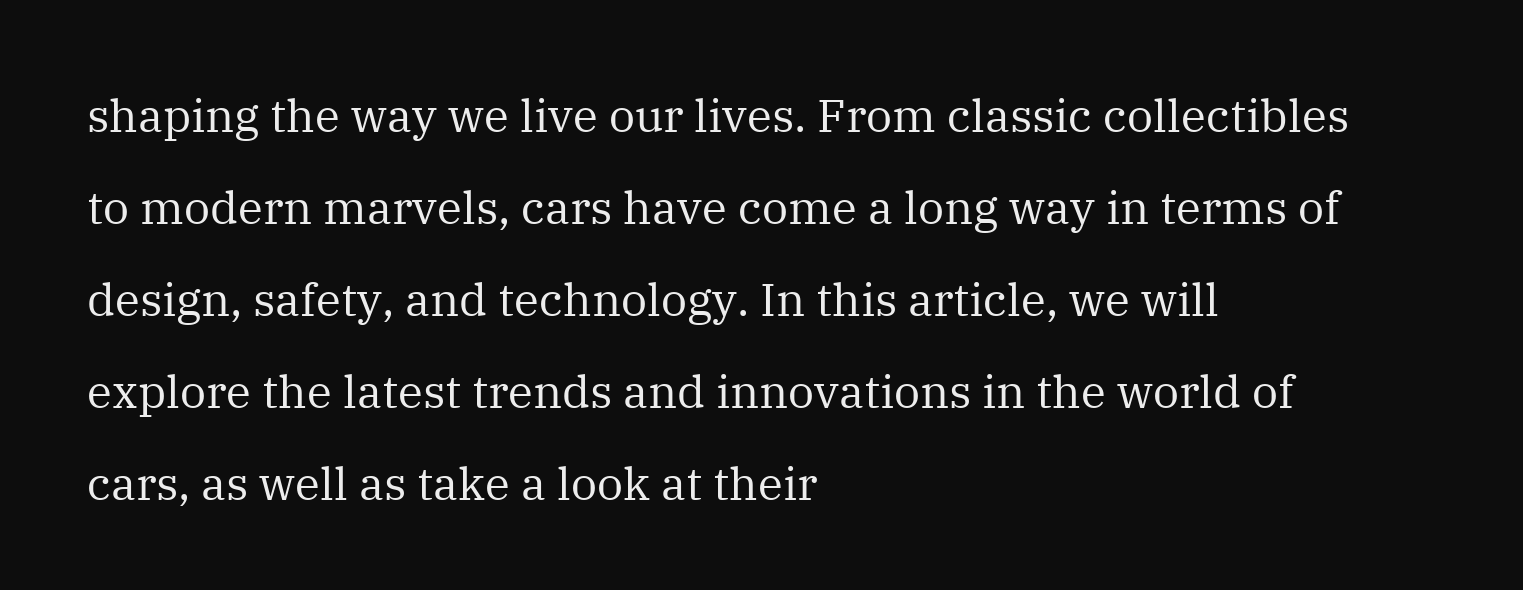shaping the way we live our lives. From classic collectibles to modern marvels, cars have come a long way in terms of design, safety, and technology. In this article, we will explore the latest trends and innovations in the world of cars, as well as take a look at their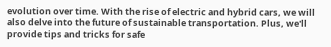evolution over time. With the rise of electric and hybrid cars, we will also delve into the future of sustainable transportation. Plus, we'll provide tips and tricks for safe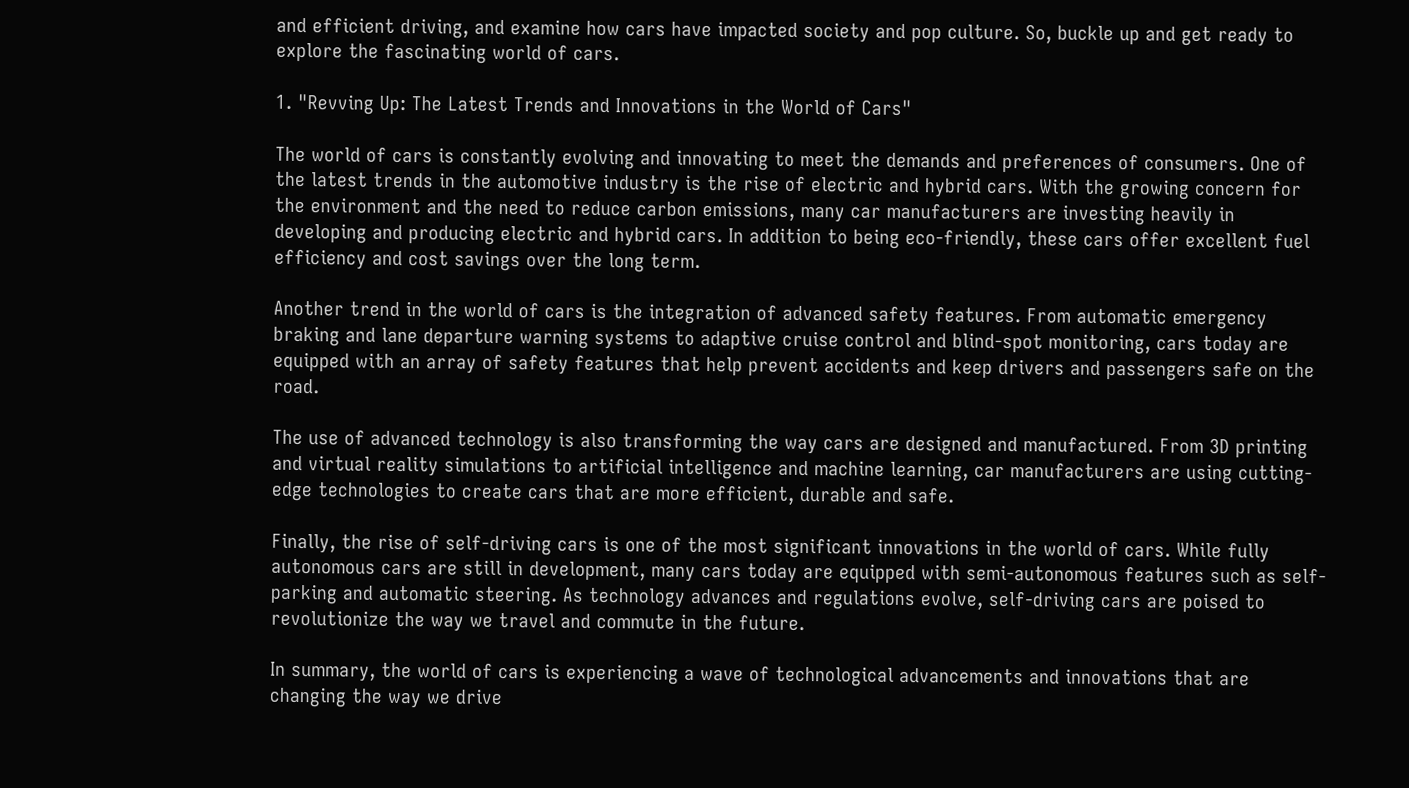and efficient driving, and examine how cars have impacted society and pop culture. So, buckle up and get ready to explore the fascinating world of cars.

1. "Revving Up: The Latest Trends and Innovations in the World of Cars"

The world of cars is constantly evolving and innovating to meet the demands and preferences of consumers. One of the latest trends in the automotive industry is the rise of electric and hybrid cars. With the growing concern for the environment and the need to reduce carbon emissions, many car manufacturers are investing heavily in developing and producing electric and hybrid cars. In addition to being eco-friendly, these cars offer excellent fuel efficiency and cost savings over the long term.

Another trend in the world of cars is the integration of advanced safety features. From automatic emergency braking and lane departure warning systems to adaptive cruise control and blind-spot monitoring, cars today are equipped with an array of safety features that help prevent accidents and keep drivers and passengers safe on the road.

The use of advanced technology is also transforming the way cars are designed and manufactured. From 3D printing and virtual reality simulations to artificial intelligence and machine learning, car manufacturers are using cutting-edge technologies to create cars that are more efficient, durable and safe.

Finally, the rise of self-driving cars is one of the most significant innovations in the world of cars. While fully autonomous cars are still in development, many cars today are equipped with semi-autonomous features such as self-parking and automatic steering. As technology advances and regulations evolve, self-driving cars are poised to revolutionize the way we travel and commute in the future.

In summary, the world of cars is experiencing a wave of technological advancements and innovations that are changing the way we drive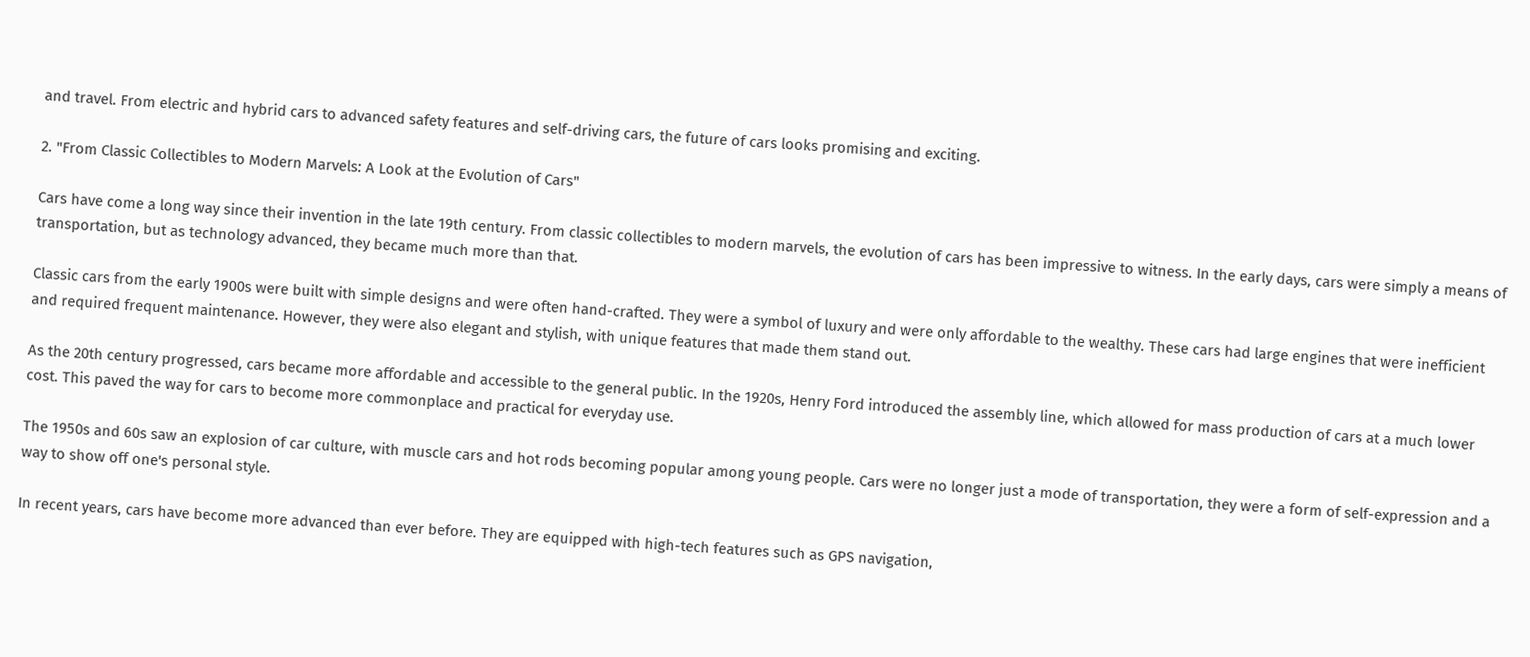and travel. From electric and hybrid cars to advanced safety features and self-driving cars, the future of cars looks promising and exciting.

2. "From Classic Collectibles to Modern Marvels: A Look at the Evolution of Cars"

Cars have come a long way since their invention in the late 19th century. From classic collectibles to modern marvels, the evolution of cars has been impressive to witness. In the early days, cars were simply a means of transportation, but as technology advanced, they became much more than that.

Classic cars from the early 1900s were built with simple designs and were often hand-crafted. They were a symbol of luxury and were only affordable to the wealthy. These cars had large engines that were inefficient and required frequent maintenance. However, they were also elegant and stylish, with unique features that made them stand out.

As the 20th century progressed, cars became more affordable and accessible to the general public. In the 1920s, Henry Ford introduced the assembly line, which allowed for mass production of cars at a much lower cost. This paved the way for cars to become more commonplace and practical for everyday use.

The 1950s and 60s saw an explosion of car culture, with muscle cars and hot rods becoming popular among young people. Cars were no longer just a mode of transportation, they were a form of self-expression and a way to show off one's personal style.

In recent years, cars have become more advanced than ever before. They are equipped with high-tech features such as GPS navigation,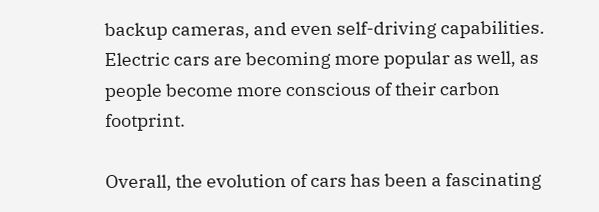backup cameras, and even self-driving capabilities. Electric cars are becoming more popular as well, as people become more conscious of their carbon footprint.

Overall, the evolution of cars has been a fascinating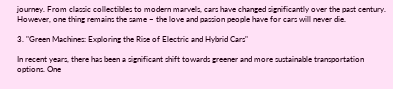journey. From classic collectibles to modern marvels, cars have changed significantly over the past century. However, one thing remains the same – the love and passion people have for cars will never die.

3. "Green Machines: Exploring the Rise of Electric and Hybrid Cars"

In recent years, there has been a significant shift towards greener and more sustainable transportation options. One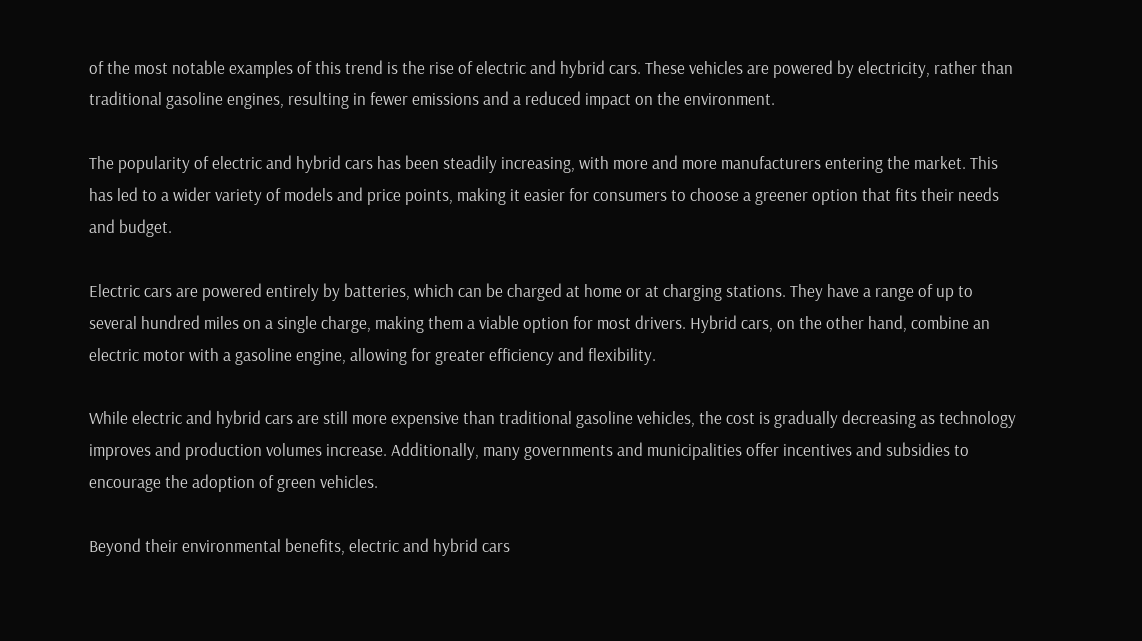of the most notable examples of this trend is the rise of electric and hybrid cars. These vehicles are powered by electricity, rather than traditional gasoline engines, resulting in fewer emissions and a reduced impact on the environment.

The popularity of electric and hybrid cars has been steadily increasing, with more and more manufacturers entering the market. This has led to a wider variety of models and price points, making it easier for consumers to choose a greener option that fits their needs and budget.

Electric cars are powered entirely by batteries, which can be charged at home or at charging stations. They have a range of up to several hundred miles on a single charge, making them a viable option for most drivers. Hybrid cars, on the other hand, combine an electric motor with a gasoline engine, allowing for greater efficiency and flexibility.

While electric and hybrid cars are still more expensive than traditional gasoline vehicles, the cost is gradually decreasing as technology improves and production volumes increase. Additionally, many governments and municipalities offer incentives and subsidies to encourage the adoption of green vehicles.

Beyond their environmental benefits, electric and hybrid cars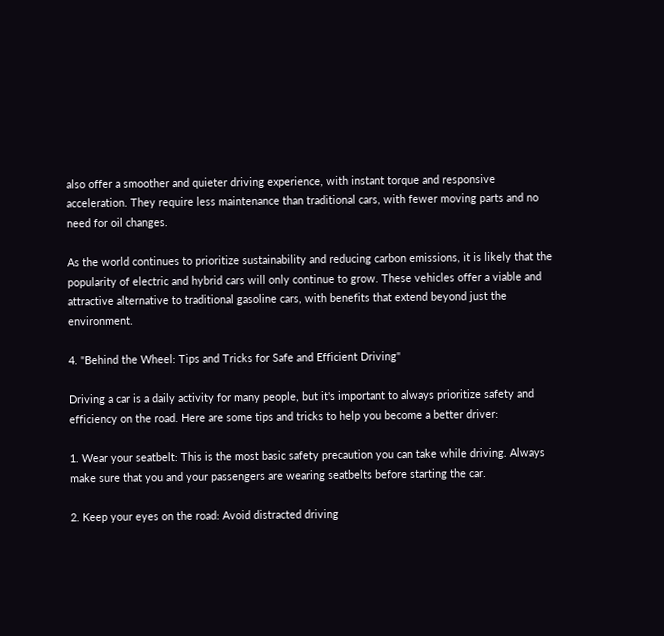also offer a smoother and quieter driving experience, with instant torque and responsive acceleration. They require less maintenance than traditional cars, with fewer moving parts and no need for oil changes.

As the world continues to prioritize sustainability and reducing carbon emissions, it is likely that the popularity of electric and hybrid cars will only continue to grow. These vehicles offer a viable and attractive alternative to traditional gasoline cars, with benefits that extend beyond just the environment.

4. "Behind the Wheel: Tips and Tricks for Safe and Efficient Driving"

Driving a car is a daily activity for many people, but it's important to always prioritize safety and efficiency on the road. Here are some tips and tricks to help you become a better driver:

1. Wear your seatbelt: This is the most basic safety precaution you can take while driving. Always make sure that you and your passengers are wearing seatbelts before starting the car.

2. Keep your eyes on the road: Avoid distracted driving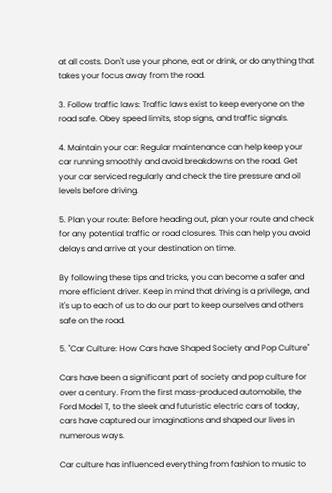at all costs. Don't use your phone, eat or drink, or do anything that takes your focus away from the road.

3. Follow traffic laws: Traffic laws exist to keep everyone on the road safe. Obey speed limits, stop signs, and traffic signals.

4. Maintain your car: Regular maintenance can help keep your car running smoothly and avoid breakdowns on the road. Get your car serviced regularly and check the tire pressure and oil levels before driving.

5. Plan your route: Before heading out, plan your route and check for any potential traffic or road closures. This can help you avoid delays and arrive at your destination on time.

By following these tips and tricks, you can become a safer and more efficient driver. Keep in mind that driving is a privilege, and it's up to each of us to do our part to keep ourselves and others safe on the road.

5. "Car Culture: How Cars have Shaped Society and Pop Culture"

Cars have been a significant part of society and pop culture for over a century. From the first mass-produced automobile, the Ford Model T, to the sleek and futuristic electric cars of today, cars have captured our imaginations and shaped our lives in numerous ways.

Car culture has influenced everything from fashion to music to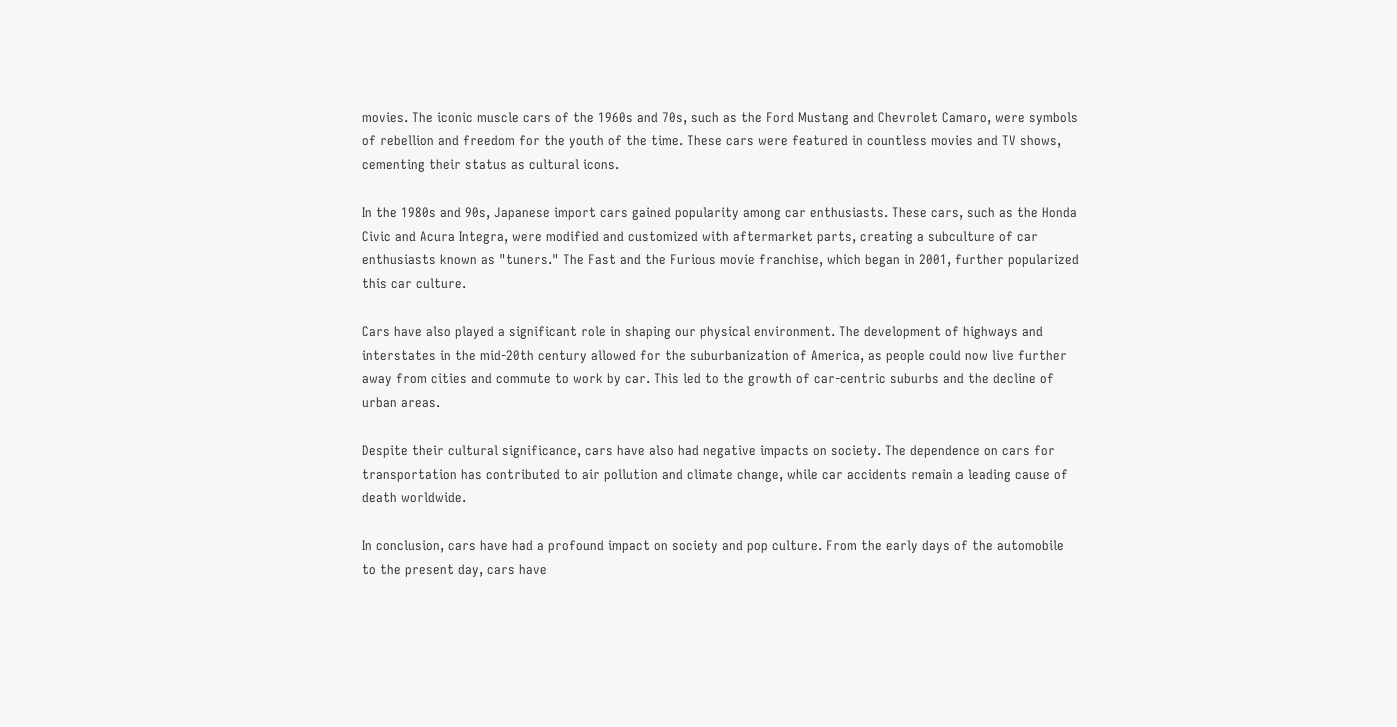movies. The iconic muscle cars of the 1960s and 70s, such as the Ford Mustang and Chevrolet Camaro, were symbols of rebellion and freedom for the youth of the time. These cars were featured in countless movies and TV shows, cementing their status as cultural icons.

In the 1980s and 90s, Japanese import cars gained popularity among car enthusiasts. These cars, such as the Honda Civic and Acura Integra, were modified and customized with aftermarket parts, creating a subculture of car enthusiasts known as "tuners." The Fast and the Furious movie franchise, which began in 2001, further popularized this car culture.

Cars have also played a significant role in shaping our physical environment. The development of highways and interstates in the mid-20th century allowed for the suburbanization of America, as people could now live further away from cities and commute to work by car. This led to the growth of car-centric suburbs and the decline of urban areas.

Despite their cultural significance, cars have also had negative impacts on society. The dependence on cars for transportation has contributed to air pollution and climate change, while car accidents remain a leading cause of death worldwide.

In conclusion, cars have had a profound impact on society and pop culture. From the early days of the automobile to the present day, cars have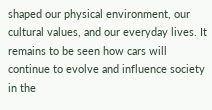shaped our physical environment, our cultural values, and our everyday lives. It remains to be seen how cars will continue to evolve and influence society in the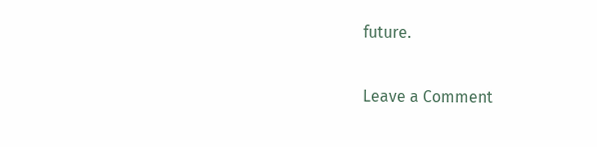future.

Leave a Comment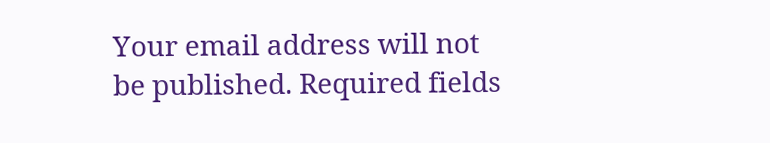Your email address will not be published. Required fields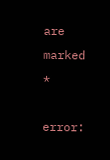are marked *

error: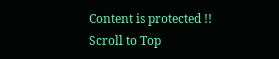Content is protected !!
Scroll to Top